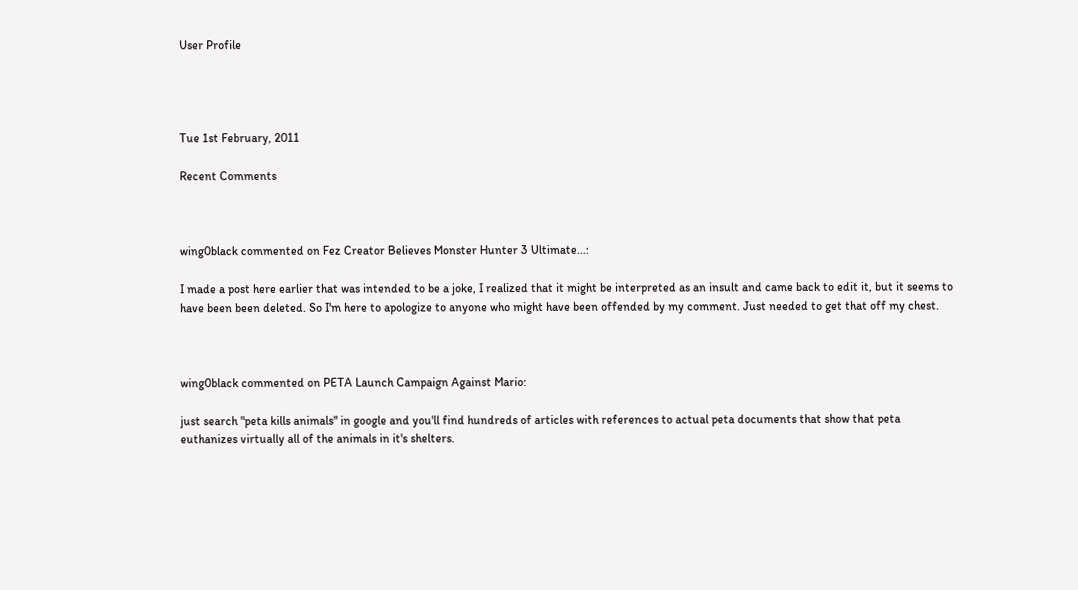User Profile




Tue 1st February, 2011

Recent Comments



wing0black commented on Fez Creator Believes Monster Hunter 3 Ultimate...:

I made a post here earlier that was intended to be a joke, I realized that it might be interpreted as an insult and came back to edit it, but it seems to have been been deleted. So I'm here to apologize to anyone who might have been offended by my comment. Just needed to get that off my chest.



wing0black commented on PETA Launch Campaign Against Mario:

just search "peta kills animals" in google and you'll find hundreds of articles with references to actual peta documents that show that peta euthanizes virtually all of the animals in it's shelters.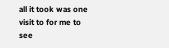all it took was one visit to for me to see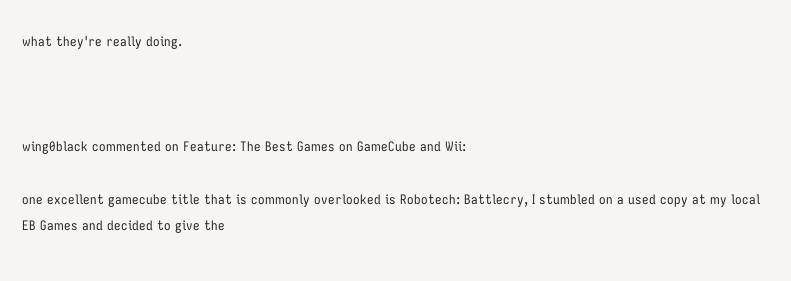what they're really doing.



wing0black commented on Feature: The Best Games on GameCube and Wii:

one excellent gamecube title that is commonly overlooked is Robotech: Battlecry, I stumbled on a used copy at my local EB Games and decided to give the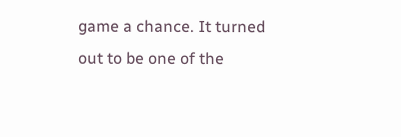game a chance. It turned out to be one of the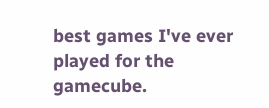best games I've ever played for the gamecube.